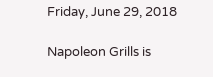Friday, June 29, 2018

Napoleon Grills is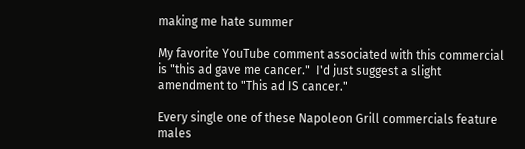making me hate summer

My favorite YouTube comment associated with this commercial is "this ad gave me cancer."  I'd just suggest a slight amendment to "This ad IS cancer."

Every single one of these Napoleon Grill commercials feature males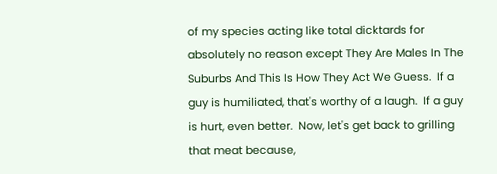of my species acting like total dicktards for absolutely no reason except They Are Males In The Suburbs And This Is How They Act We Guess.  If a guy is humiliated, that's worthy of a laugh.  If a guy is hurt, even better.  Now, let's get back to grilling that meat because,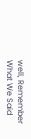well, Remember What We Said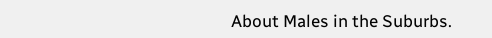About Males in the Suburbs.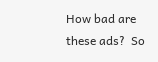How bad are these ads?  So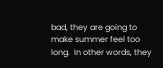bad, they are going to make summer feel too long.  In other words, they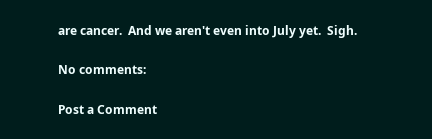are cancer.  And we aren't even into July yet.  Sigh.

No comments:

Post a Comment